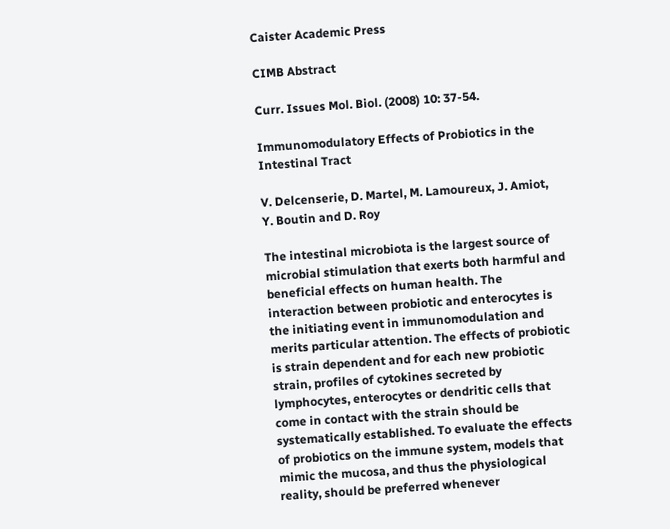Caister Academic Press

CIMB Abstract

Curr. Issues Mol. Biol. (2008) 10: 37-54.

Immunomodulatory Effects of Probiotics in the Intestinal Tract

V. Delcenserie, D. Martel, M. Lamoureux, J. Amiot, Y. Boutin and D. Roy

The intestinal microbiota is the largest source of microbial stimulation that exerts both harmful and beneficial effects on human health. The interaction between probiotic and enterocytes is the initiating event in immunomodulation and merits particular attention. The effects of probiotic is strain dependent and for each new probiotic strain, profiles of cytokines secreted by lymphocytes, enterocytes or dendritic cells that come in contact with the strain should be systematically established. To evaluate the effects of probiotics on the immune system, models that mimic the mucosa, and thus the physiological reality, should be preferred whenever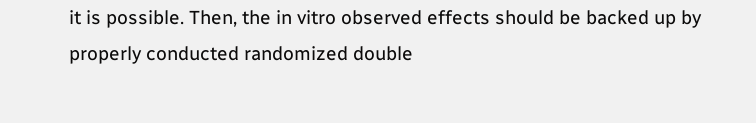it is possible. Then, the in vitro observed effects should be backed up by properly conducted randomized double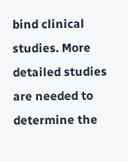bind clinical studies. More detailed studies are needed to determine the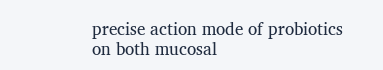precise action mode of probiotics on both mucosal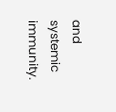and systemic immunity.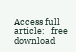Access full article:   free download